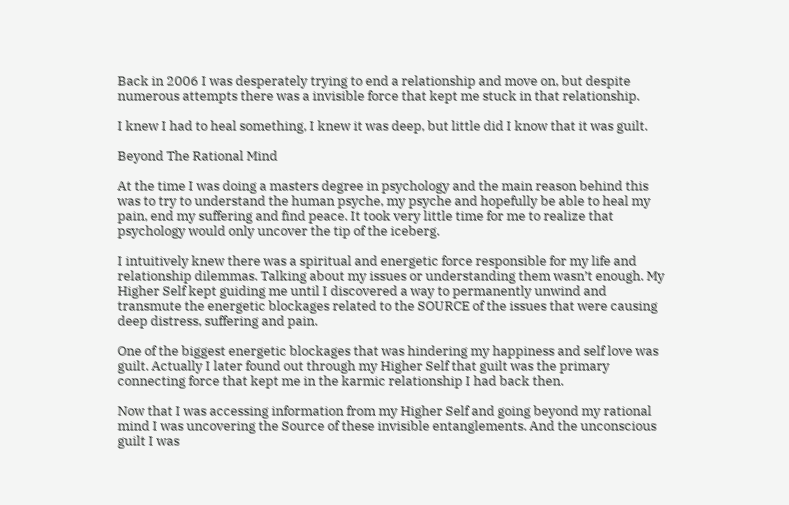Back in 2006 I was desperately trying to end a relationship and move on, but despite numerous attempts there was a invisible force that kept me stuck in that relationship.

I knew I had to heal something, I knew it was deep, but little did I know that it was guilt.

Beyond The Rational Mind

At the time I was doing a masters degree in psychology and the main reason behind this was to try to understand the human psyche, my psyche and hopefully be able to heal my pain, end my suffering and find peace. It took very little time for me to realize that psychology would only uncover the tip of the iceberg.

I intuitively knew there was a spiritual and energetic force responsible for my life and relationship dilemmas. Talking about my issues or understanding them wasn’t enough. My Higher Self kept guiding me until I discovered a way to permanently unwind and transmute the energetic blockages related to the SOURCE of the issues that were causing deep distress, suffering and pain.

One of the biggest energetic blockages that was hindering my happiness and self love was guilt. Actually I later found out through my Higher Self that guilt was the primary connecting force that kept me in the karmic relationship I had back then.

Now that I was accessing information from my Higher Self and going beyond my rational mind I was uncovering the Source of these invisible entanglements. And the unconscious guilt I was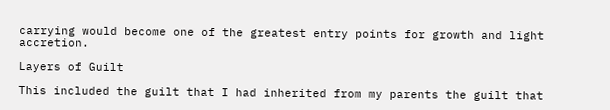carrying would become one of the greatest entry points for growth and light accretion.

Layers of Guilt

This included the guilt that I had inherited from my parents the guilt that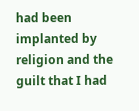had been implanted by religion and the guilt that I had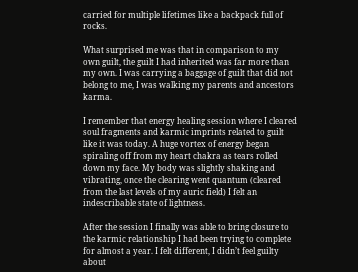carried for multiple lifetimes like a backpack full of rocks.

What surprised me was that in comparison to my own guilt, the guilt I had inherited was far more than my own. I was carrying a baggage of guilt that did not belong to me, I was walking my parents and ancestors karma.

I remember that energy healing session where I cleared soul fragments and karmic imprints related to guilt like it was today. A huge vortex of energy began spiraling off from my heart chakra as tears rolled down my face. My body was slightly shaking and vibrating, once the clearing went quantum (cleared from the last levels of my auric field) I felt an indescribable state of lightness.

After the session I finally was able to bring closure to the karmic relationship I had been trying to complete for almost a year. I felt different, I didn’t feel guilty about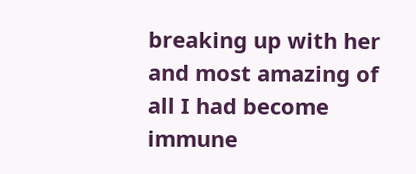breaking up with her and most amazing of all I had become immune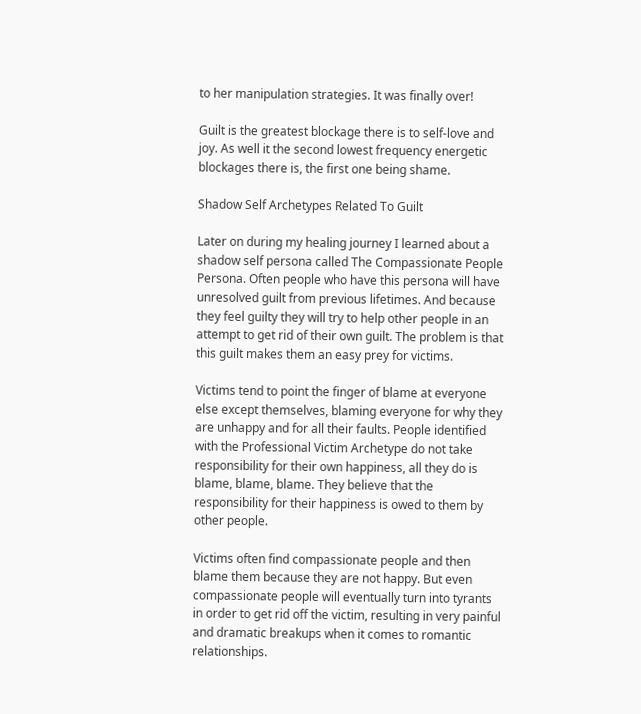to her manipulation strategies. It was finally over!

Guilt is the greatest blockage there is to self-love and joy. As well it the second lowest frequency energetic blockages there is, the first one being shame.

Shadow Self Archetypes Related To Guilt

Later on during my healing journey I learned about a shadow self persona called The Compassionate People Persona. Often people who have this persona will have unresolved guilt from previous lifetimes. And because they feel guilty they will try to help other people in an attempt to get rid of their own guilt. The problem is that this guilt makes them an easy prey for victims.

Victims tend to point the finger of blame at everyone else except themselves, blaming everyone for why they are unhappy and for all their faults. People identified with the Professional Victim Archetype do not take responsibility for their own happiness, all they do is blame, blame, blame. They believe that the responsibility for their happiness is owed to them by other people.

Victims often find compassionate people and then blame them because they are not happy. But even compassionate people will eventually turn into tyrants in order to get rid off the victim, resulting in very painful and dramatic breakups when it comes to romantic relationships.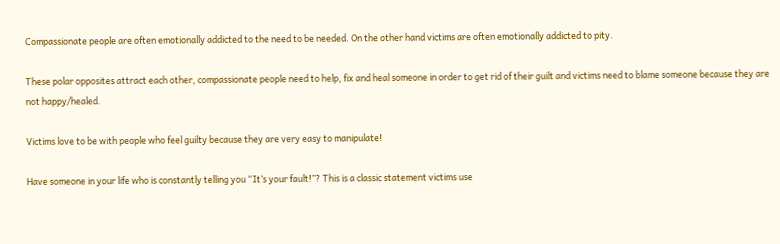Compassionate people are often emotionally addicted to the need to be needed. On the other hand victims are often emotionally addicted to pity.

These polar opposites attract each other, compassionate people need to help, fix and heal someone in order to get rid of their guilt and victims need to blame someone because they are not happy/healed.

Victims love to be with people who feel guilty because they are very easy to manipulate!

Have someone in your life who is constantly telling you “It’s your fault!”? This is a classic statement victims use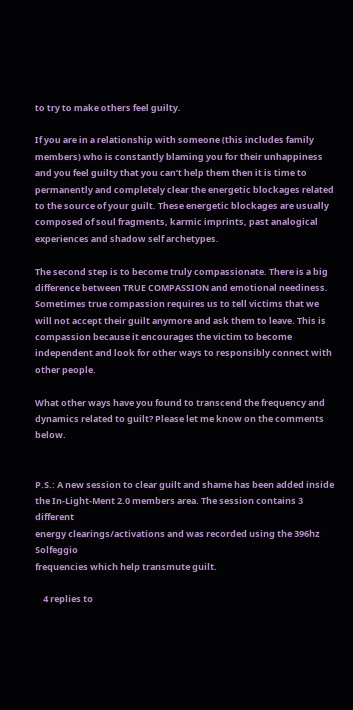to try to make others feel guilty.

If you are in a relationship with someone (this includes family members) who is constantly blaming you for their unhappiness and you feel guilty that you can’t help them then it is time to permanently and completely clear the energetic blockages related to the source of your guilt. These energetic blockages are usually composed of soul fragments, karmic imprints, past analogical experiences and shadow self archetypes.

The second step is to become truly compassionate. There is a big difference between TRUE COMPASSION and emotional neediness. Sometimes true compassion requires us to tell victims that we will not accept their guilt anymore and ask them to leave. This is compassion because it encourages the victim to become independent and look for other ways to responsibly connect with other people.

What other ways have you found to transcend the frequency and dynamics related to guilt? Please let me know on the comments below.


P.S.: A new session to clear guilt and shame has been added inside
the In-Light-Ment 2.0 members area. The session contains 3 different
energy clearings/activations and was recorded using the 396hz Solfeggio
frequencies which help transmute guilt.

    4 replies to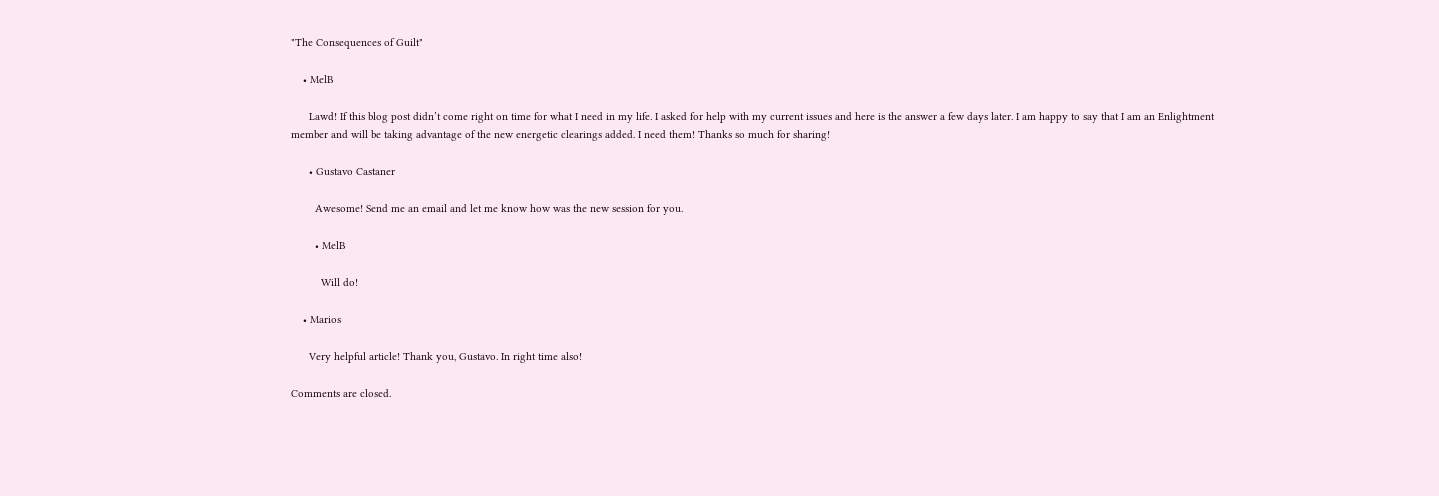"The Consequences of Guilt"

    • MelB

      Lawd! If this blog post didn’t come right on time for what I need in my life. I asked for help with my current issues and here is the answer a few days later. I am happy to say that I am an Enlightment member and will be taking advantage of the new energetic clearings added. I need them! Thanks so much for sharing!

      • Gustavo Castaner

        Awesome! Send me an email and let me know how was the new session for you.

        • MelB

          Will do!

    • Marios

      Very helpful article! Thank you, Gustavo. In right time also!

Comments are closed.